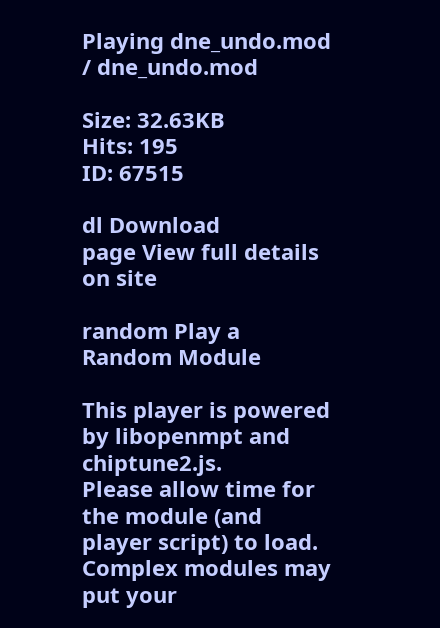Playing dne_undo.mod / dne_undo.mod

Size: 32.63KB
Hits: 195
ID: 67515

dl Download
page View full details on site

random Play a Random Module

This player is powered by libopenmpt and chiptune2.js.
Please allow time for the module (and player script) to load. Complex modules may put your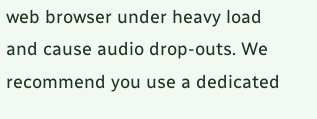web browser under heavy load and cause audio drop-outs. We recommend you use a dedicated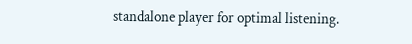standalone player for optimal listening.